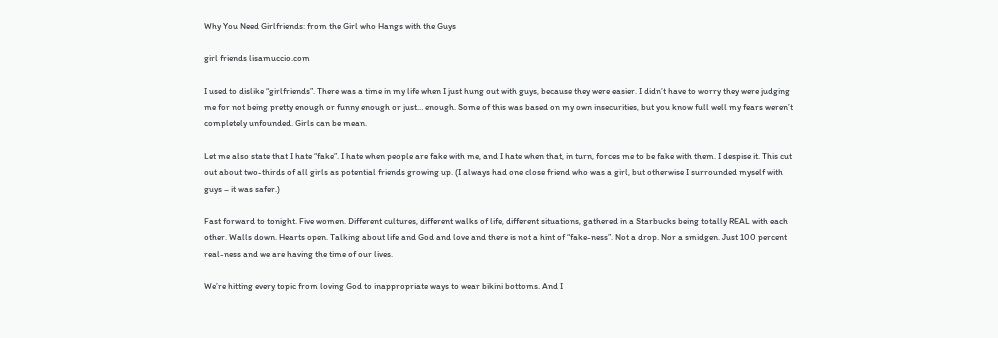Why You Need Girlfriends: from the Girl who Hangs with the Guys

girl friends lisamuccio.com

I used to dislike “girlfriends”. There was a time in my life when I just hung out with guys, because they were easier. I didn’t have to worry they were judging me for not being pretty enough or funny enough or just… enough. Some of this was based on my own insecurities, but you know full well my fears weren’t completely unfounded. Girls can be mean.

Let me also state that I hate “fake”. I hate when people are fake with me, and I hate when that, in turn, forces me to be fake with them. I despise it. This cut out about two-thirds of all girls as potential friends growing up. (I always had one close friend who was a girl, but otherwise I surrounded myself with guys – it was safer.)

Fast forward to tonight. Five women. Different cultures, different walks of life, different situations, gathered in a Starbucks being totally REAL with each other. Walls down. Hearts open. Talking about life and God and love and there is not a hint of “fake-ness”. Not a drop. Nor a smidgen. Just 100 percent real-ness and we are having the time of our lives.

We’re hitting every topic from loving God to inappropriate ways to wear bikini bottoms. And I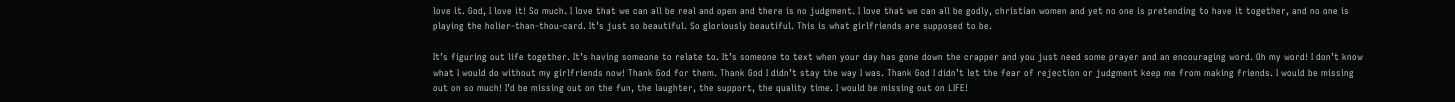love it. God, I love it! So much. I love that we can all be real and open and there is no judgment. I love that we can all be godly, christian women and yet no one is pretending to have it together, and no one is playing the holier-than-thou-card. It’s just so beautiful. So gloriously beautiful. This is what girlfriends are supposed to be.

It’s figuring out life together. It’s having someone to relate to. It’s someone to text when your day has gone down the crapper and you just need some prayer and an encouraging word. Oh my word! I don’t know what I would do without my girlfriends now! Thank God for them. Thank God I didn’t stay the way I was. Thank God I didn’t let the fear of rejection or judgment keep me from making friends. I would be missing out on so much! I’d be missing out on the fun, the laughter, the support, the quality time. I would be missing out on LIFE!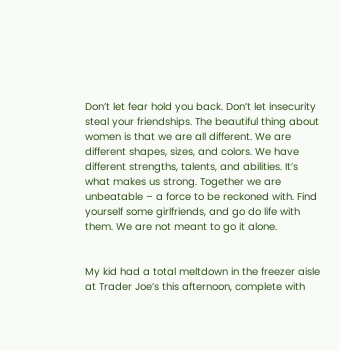Don’t let fear hold you back. Don’t let insecurity steal your friendships. The beautiful thing about women is that we are all different. We are different shapes, sizes, and colors. We have different strengths, talents, and abilities. It’s what makes us strong. Together we are unbeatable – a force to be reckoned with. Find yourself some girlfriends, and go do life with them. We are not meant to go it alone.


My kid had a total meltdown in the freezer aisle at Trader Joe’s this afternoon, complete with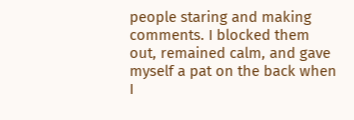people staring and making comments. I blocked them out, remained calm, and gave myself a pat on the back when I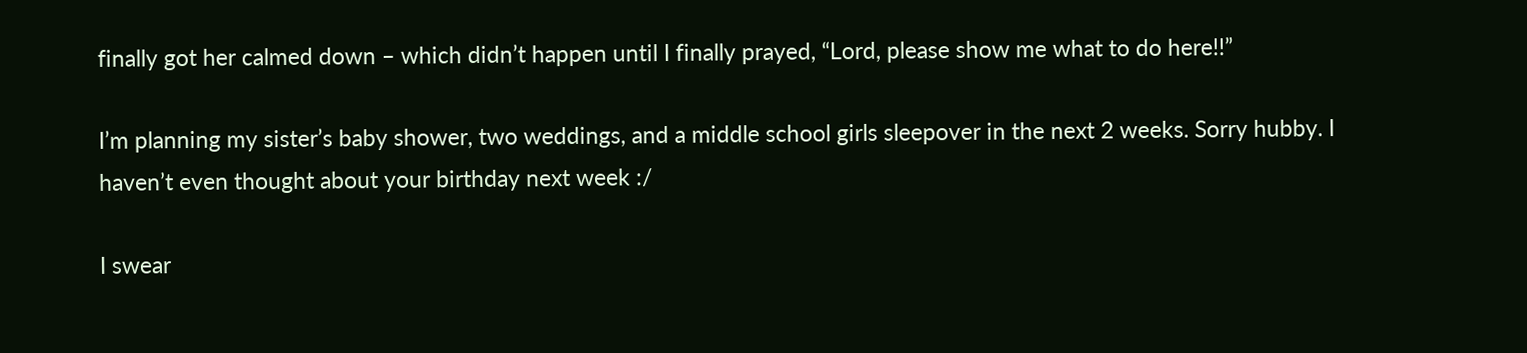finally got her calmed down – which didn’t happen until I finally prayed, “Lord, please show me what to do here!!”

I’m planning my sister’s baby shower, two weddings, and a middle school girls sleepover in the next 2 weeks. Sorry hubby. I haven’t even thought about your birthday next week :/

I swear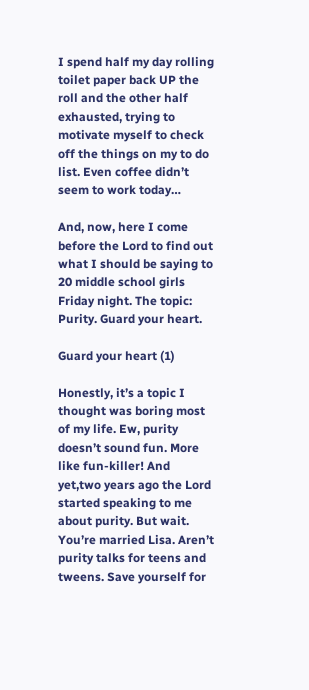I spend half my day rolling toilet paper back UP the roll and the other half exhausted, trying to motivate myself to check off the things on my to do list. Even coffee didn’t seem to work today…

And, now, here I come before the Lord to find out what I should be saying to 20 middle school girls Friday night. The topic: Purity. Guard your heart.

Guard your heart (1)

Honestly, it’s a topic I thought was boring most of my life. Ew, purity doesn’t sound fun. More like fun-killer! And yet,two years ago the Lord started speaking to me about purity. But wait. You’re married Lisa. Aren’t purity talks for teens and tweens. Save yourself for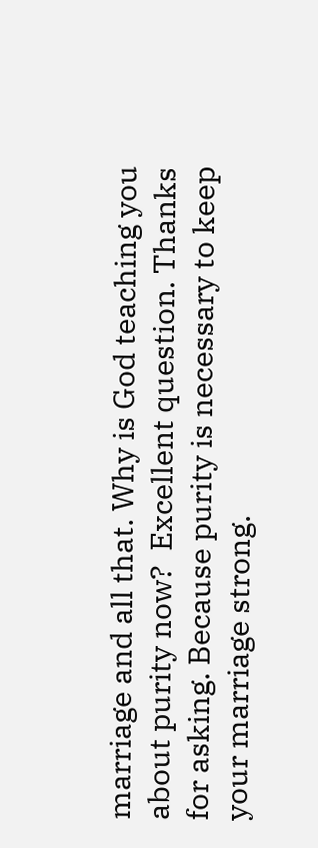marriage and all that. Why is God teaching you about purity now?  Excellent question. Thanks for asking. Because purity is necessary to keep your marriage strong.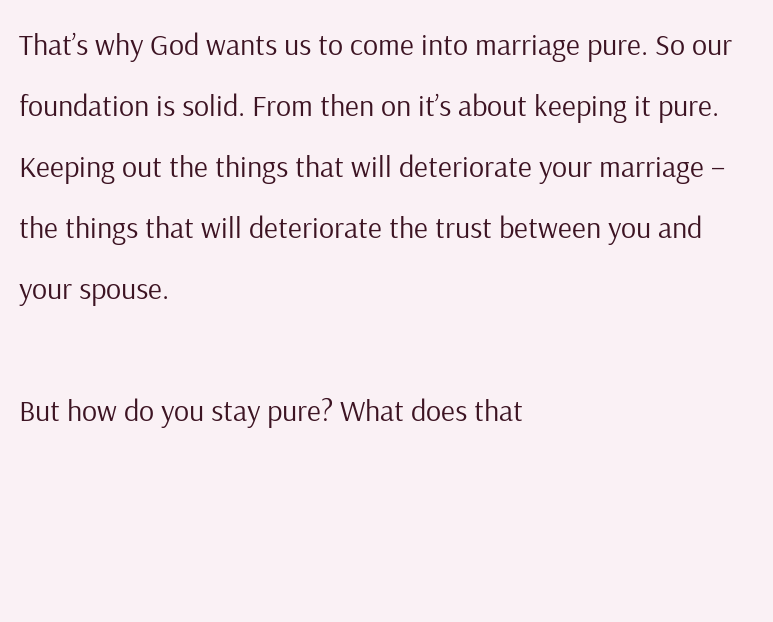That’s why God wants us to come into marriage pure. So our foundation is solid. From then on it’s about keeping it pure. Keeping out the things that will deteriorate your marriage – the things that will deteriorate the trust between you and your spouse.

But how do you stay pure? What does that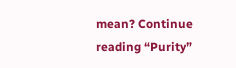mean? Continue reading “Purity”